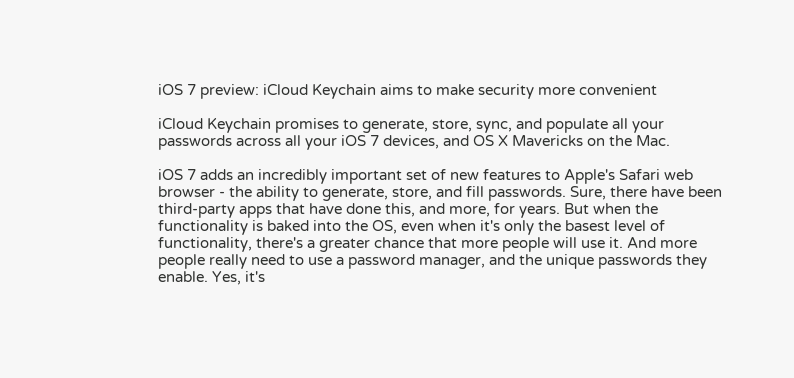iOS 7 preview: iCloud Keychain aims to make security more convenient

iCloud Keychain promises to generate, store, sync, and populate all your passwords across all your iOS 7 devices, and OS X Mavericks on the Mac.

iOS 7 adds an incredibly important set of new features to Apple's Safari web browser - the ability to generate, store, and fill passwords. Sure, there have been third-party apps that have done this, and more, for years. But when the functionality is baked into the OS, even when it's only the basest level of functionality, there's a greater chance that more people will use it. And more people really need to use a password manager, and the unique passwords they enable. Yes, it's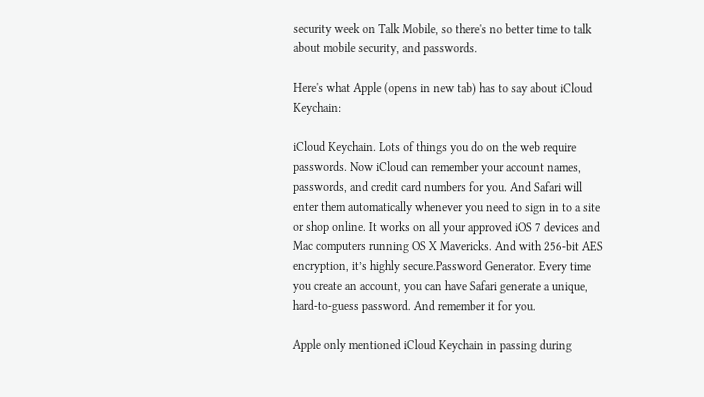security week on Talk Mobile, so there's no better time to talk about mobile security, and passwords.

Here's what Apple (opens in new tab) has to say about iCloud Keychain:

iCloud Keychain. Lots of things you do on the web require passwords. Now iCloud can remember your account names, passwords, and credit card numbers for you. And Safari will enter them automatically whenever you need to sign in to a site or shop online. It works on all your approved iOS 7 devices and Mac computers running OS X Mavericks. And with 256-bit AES encryption, it’s highly secure.Password Generator. Every time you create an account, you can have Safari generate a unique, hard‑to‑guess password. And remember it for you.

Apple only mentioned iCloud Keychain in passing during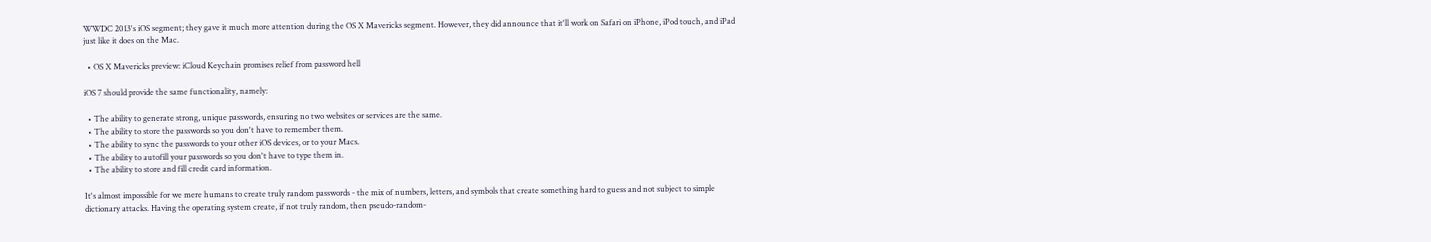WWDC 2013's iOS segment; they gave it much more attention during the OS X Mavericks segment. However, they did announce that it'll work on Safari on iPhone, iPod touch, and iPad just like it does on the Mac.

  • OS X Mavericks preview: iCloud Keychain promises relief from password hell

iOS 7 should provide the same functionality, namely:

  • The ability to generate strong, unique passwords, ensuring no two websites or services are the same.
  • The ability to store the passwords so you don't have to remember them.
  • The ability to sync the passwords to your other iOS devices, or to your Macs.
  • The ability to autofill your passwords so you don't have to type them in.
  • The ability to store and fill credit card information.

It's almost impossible for we mere humans to create truly random passwords - the mix of numbers, letters, and symbols that create something hard to guess and not subject to simple dictionary attacks. Having the operating system create, if not truly random, then pseudo-random-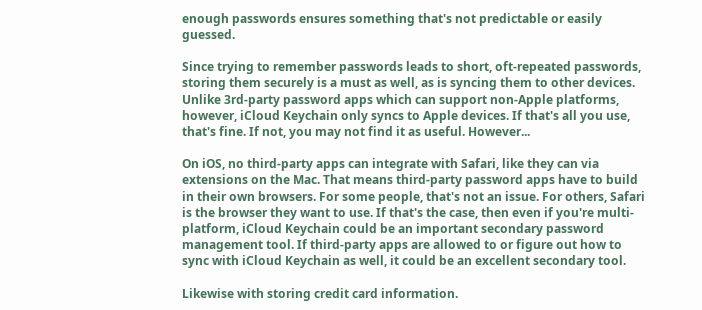enough passwords ensures something that's not predictable or easily guessed.

Since trying to remember passwords leads to short, oft-repeated passwords, storing them securely is a must as well, as is syncing them to other devices. Unlike 3rd-party password apps which can support non-Apple platforms, however, iCloud Keychain only syncs to Apple devices. If that's all you use, that's fine. If not, you may not find it as useful. However...

On iOS, no third-party apps can integrate with Safari, like they can via extensions on the Mac. That means third-party password apps have to build in their own browsers. For some people, that's not an issue. For others, Safari is the browser they want to use. If that's the case, then even if you're multi-platform, iCloud Keychain could be an important secondary password management tool. If third-party apps are allowed to or figure out how to sync with iCloud Keychain as well, it could be an excellent secondary tool.

Likewise with storing credit card information.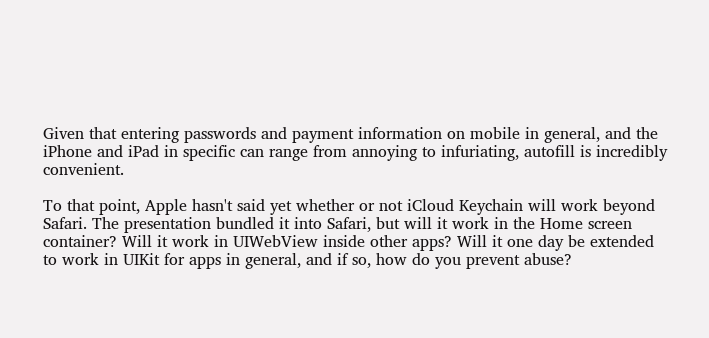Given that entering passwords and payment information on mobile in general, and the iPhone and iPad in specific can range from annoying to infuriating, autofill is incredibly convenient.

To that point, Apple hasn't said yet whether or not iCloud Keychain will work beyond Safari. The presentation bundled it into Safari, but will it work in the Home screen container? Will it work in UIWebView inside other apps? Will it one day be extended to work in UIKit for apps in general, and if so, how do you prevent abuse?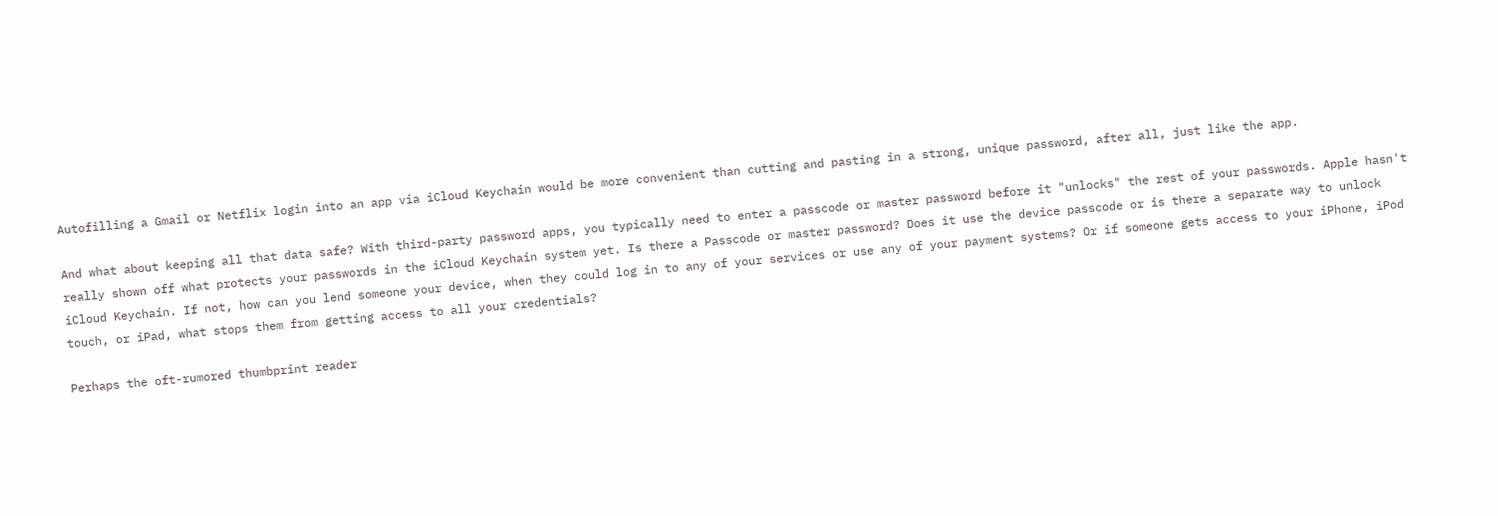Autofilling a Gmail or Netflix login into an app via iCloud Keychain would be more convenient than cutting and pasting in a strong, unique password, after all, just like the app.

And what about keeping all that data safe? With third-party password apps, you typically need to enter a passcode or master password before it "unlocks" the rest of your passwords. Apple hasn't really shown off what protects your passwords in the iCloud Keychain system yet. Is there a Passcode or master password? Does it use the device passcode or is there a separate way to unlock iCloud Keychain. If not, how can you lend someone your device, when they could log in to any of your services or use any of your payment systems? Or if someone gets access to your iPhone, iPod touch, or iPad, what stops them from getting access to all your credentials?

Perhaps the oft-rumored thumbprint reader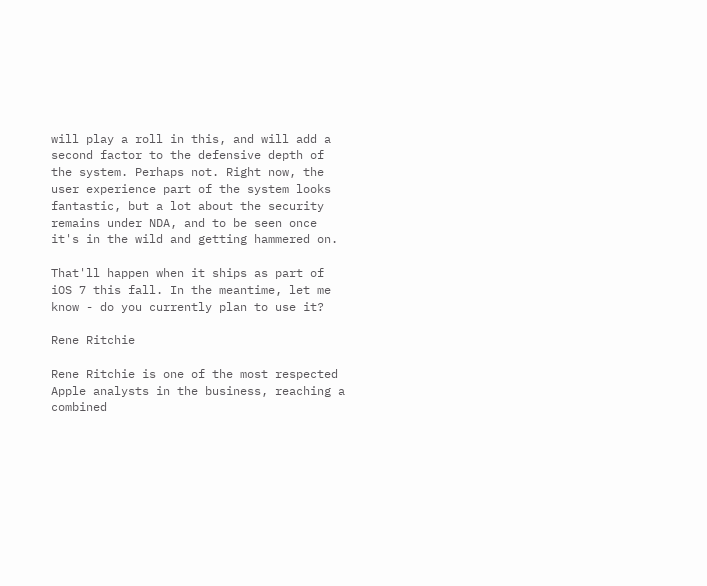will play a roll in this, and will add a second factor to the defensive depth of the system. Perhaps not. Right now, the user experience part of the system looks fantastic, but a lot about the security remains under NDA, and to be seen once it's in the wild and getting hammered on.

That'll happen when it ships as part of iOS 7 this fall. In the meantime, let me know - do you currently plan to use it?

Rene Ritchie

Rene Ritchie is one of the most respected Apple analysts in the business, reaching a combined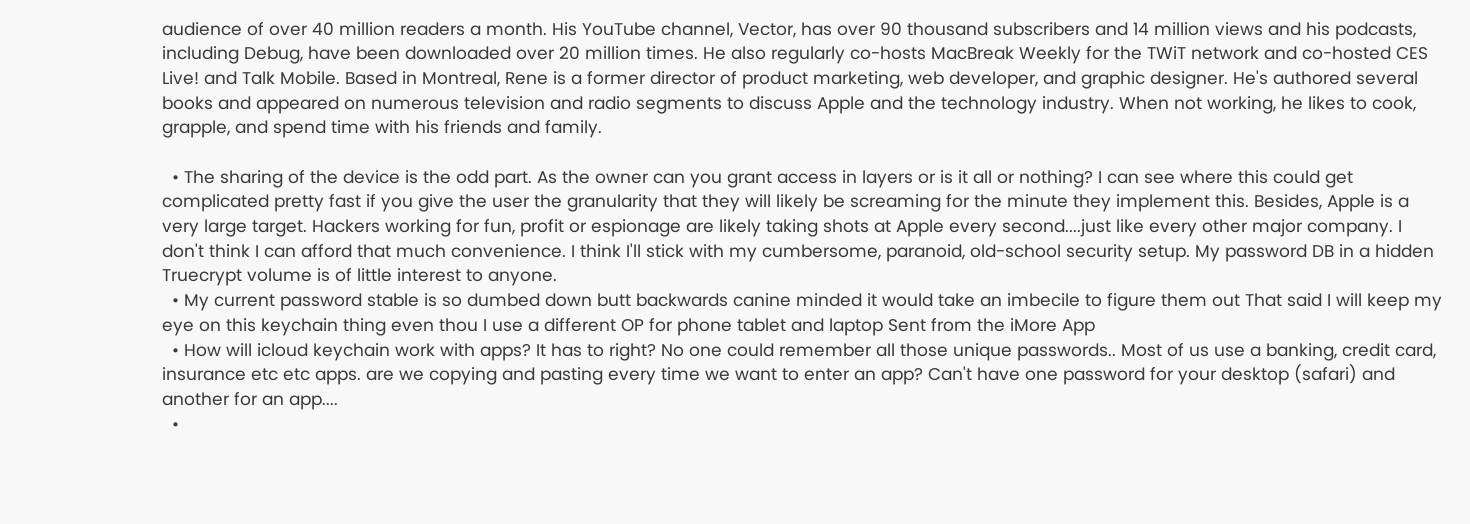audience of over 40 million readers a month. His YouTube channel, Vector, has over 90 thousand subscribers and 14 million views and his podcasts, including Debug, have been downloaded over 20 million times. He also regularly co-hosts MacBreak Weekly for the TWiT network and co-hosted CES Live! and Talk Mobile. Based in Montreal, Rene is a former director of product marketing, web developer, and graphic designer. He's authored several books and appeared on numerous television and radio segments to discuss Apple and the technology industry. When not working, he likes to cook, grapple, and spend time with his friends and family.

  • The sharing of the device is the odd part. As the owner can you grant access in layers or is it all or nothing? I can see where this could get complicated pretty fast if you give the user the granularity that they will likely be screaming for the minute they implement this. Besides, Apple is a very large target. Hackers working for fun, profit or espionage are likely taking shots at Apple every second....just like every other major company. I don't think I can afford that much convenience. I think I'll stick with my cumbersome, paranoid, old-school security setup. My password DB in a hidden Truecrypt volume is of little interest to anyone.
  • My current password stable is so dumbed down butt backwards canine minded it would take an imbecile to figure them out That said I will keep my eye on this keychain thing even thou I use a different OP for phone tablet and laptop Sent from the iMore App
  • How will icloud keychain work with apps? It has to right? No one could remember all those unique passwords.. Most of us use a banking, credit card, insurance etc etc apps. are we copying and pasting every time we want to enter an app? Can't have one password for your desktop (safari) and another for an app....
  •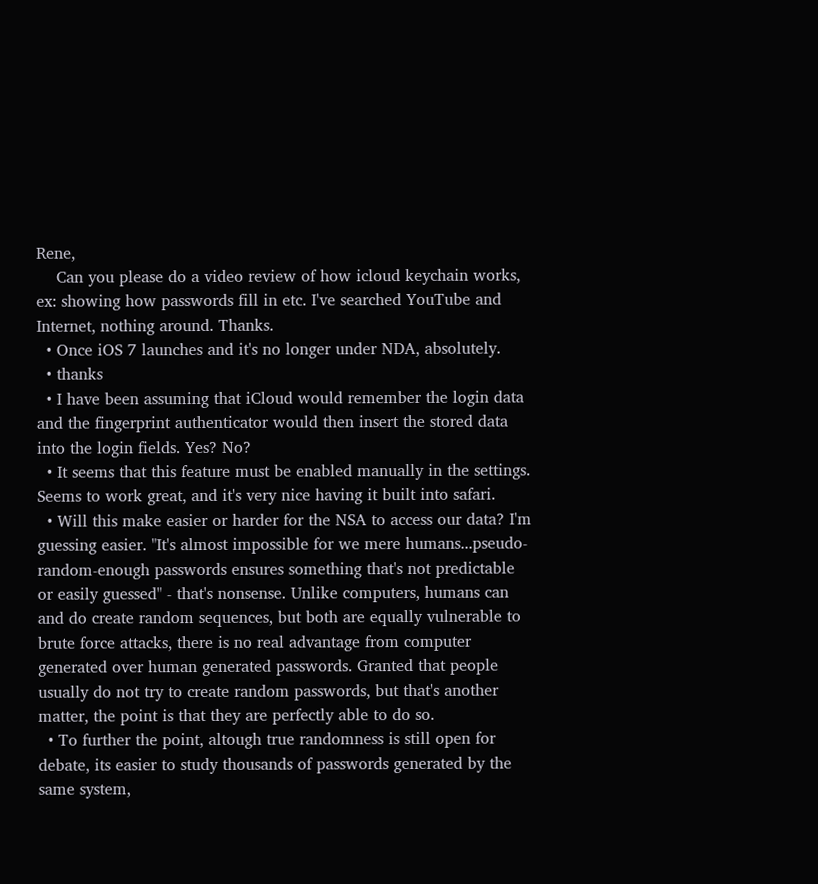Rene,
    Can you please do a video review of how icloud keychain works, ex: showing how passwords fill in etc. I've searched YouTube and Internet, nothing around. Thanks.
  • Once iOS 7 launches and it's no longer under NDA, absolutely.
  • thanks
  • I have been assuming that iCloud would remember the login data and the fingerprint authenticator would then insert the stored data into the login fields. Yes? No?
  • It seems that this feature must be enabled manually in the settings. Seems to work great, and it's very nice having it built into safari.
  • Will this make easier or harder for the NSA to access our data? I'm guessing easier. "It's almost impossible for we mere humans...pseudo-random-enough passwords ensures something that's not predictable or easily guessed" - that's nonsense. Unlike computers, humans can and do create random sequences, but both are equally vulnerable to brute force attacks, there is no real advantage from computer generated over human generated passwords. Granted that people usually do not try to create random passwords, but that's another matter, the point is that they are perfectly able to do so.
  • To further the point, altough true randomness is still open for debate, its easier to study thousands of passwords generated by the same system,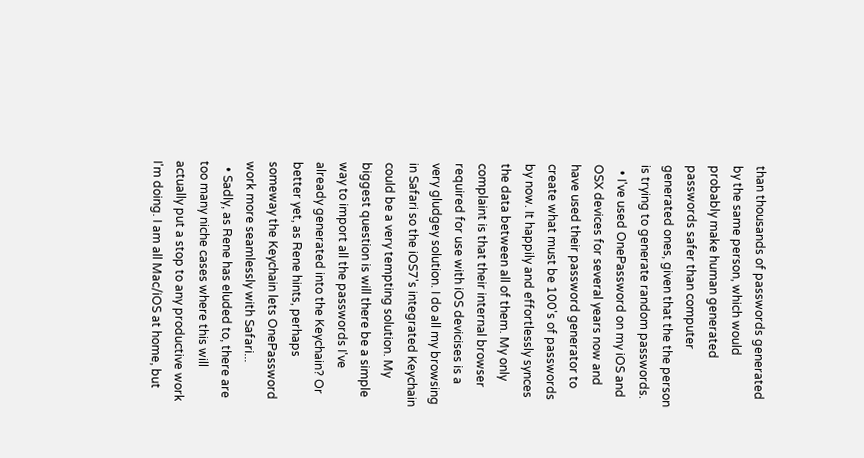than thousands of passwords generated by the same person, which would probably make human generated passwords safer than computer generated ones, given that the the person is trying to generate random passwords.
  • I've used OnePassword on my iOS and OSX devices for several years now and have used their password generator to create what must be 100's of passwords by now. It happily and effortlessly synces the data between all of them. My only complaint is that their internal browser required for use with iOS devicises is a very gludgey solution. I do all my browsing in Safari so the iOS7's integrated Keychain could be a very tempting solution. My biggest question is will there be a simple way to import all the passwords I've already generated into the Keychain? Or better yet, as Rene hints, perhaps someway the Keychain lets OnePassword work more seamlessly with Safari...
  • Sadly, as Rene has eluded to, there are too many niche cases where this will actually put a stop to any productive work I'm doing. I am all Mac/iOS at home, but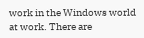work in the Windows world at work. There are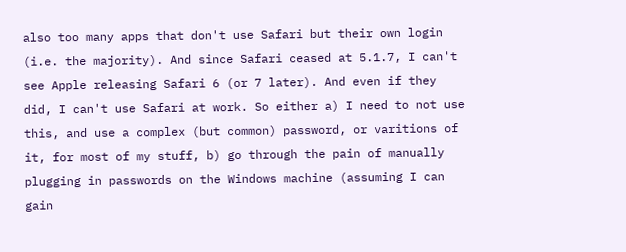also too many apps that don't use Safari but their own login (i.e. the majority). And since Safari ceased at 5.1.7, I can't see Apple releasing Safari 6 (or 7 later). And even if they did, I can't use Safari at work. So either a) I need to not use this, and use a complex (but common) password, or varitions of it, for most of my stuff, b) go through the pain of manually plugging in passwords on the Windows machine (assuming I can gain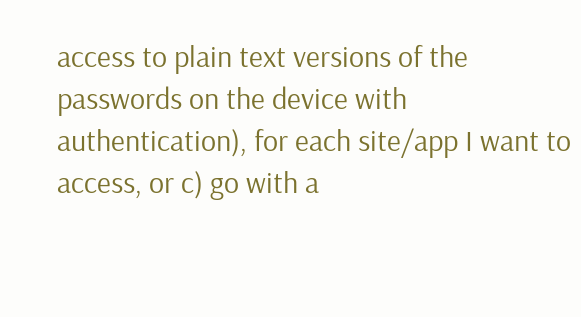access to plain text versions of the passwords on the device with authentication), for each site/app I want to access, or c) go with a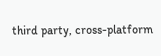third party, cross-platform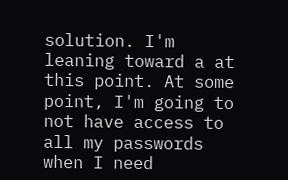solution. I'm leaning toward a at this point. At some point, I'm going to not have access to all my passwords when I need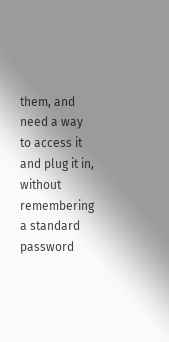them, and need a way to access it and plug it in, without remembering a standard password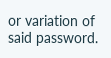or variation of said password.